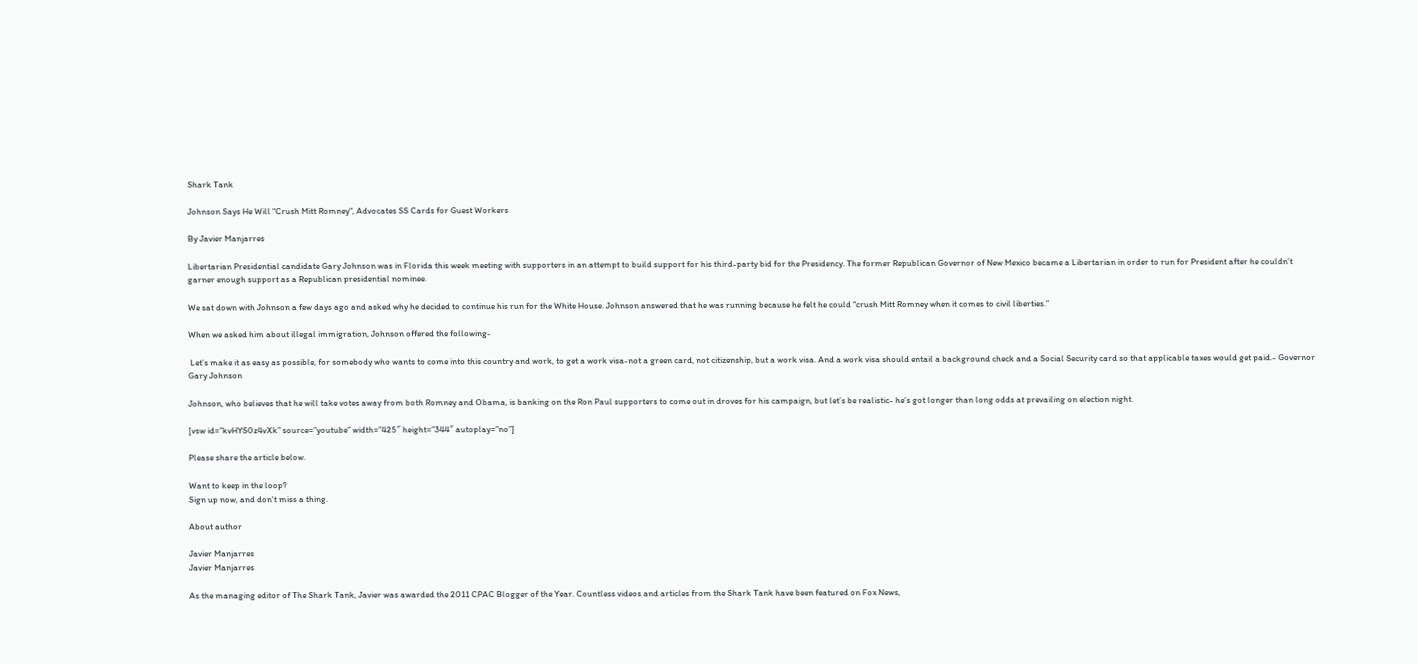Shark Tank

Johnson Says He Will "Crush Mitt Romney", Advocates SS Cards for Guest Workers

By Javier Manjarres

Libertarian Presidential candidate Gary Johnson was in Florida this week meeting with supporters in an attempt to build support for his third-party bid for the Presidency. The former Republican Governor of New Mexico became a Libertarian in order to run for President after he couldn’t garner enough support as a Republican presidential nominee.

We sat down with Johnson a few days ago and asked why he decided to continue his run for the White House. Johnson answered that he was running because he felt he could “crush Mitt Romney when it comes to civil liberties.”

When we asked him about illegal immigration, Johnson offered the following-

 Let’s make it as easy as possible, for somebody who wants to come into this country and work, to get a work visa-not a green card, not citizenship, but a work visa. And a work visa should entail a background check and a Social Security card so that applicable taxes would get paid.- Governor Gary Johnson

Johnson, who believes that he will take votes away from both Romney and Obama, is banking on the Ron Paul supporters to come out in droves for his campaign, but let’s be realistic- he’s got longer than long odds at prevailing on election night.

[vsw id=”kvHYS0z4vXk” source=”youtube” width=”425″ height=”344″ autoplay=”no”]

Please share the article below.

Want to keep in the loop?
Sign up now, and don't miss a thing.

About author

Javier Manjarres
Javier Manjarres

As the managing editor of The Shark Tank, Javier was awarded the 2011 CPAC Blogger of the Year. Countless videos and articles from the Shark Tank have been featured on Fox News,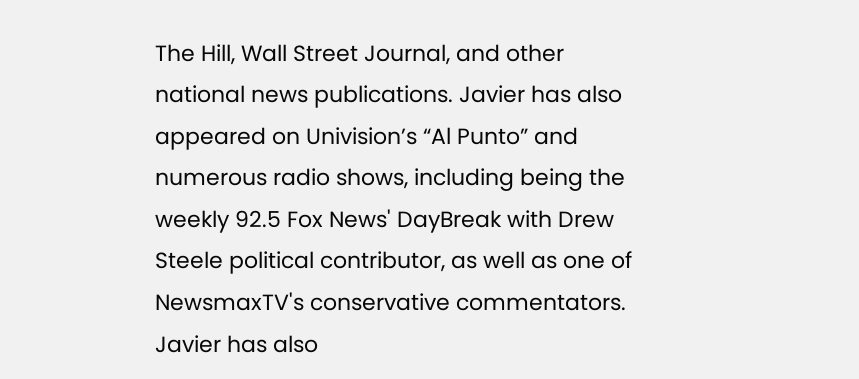The Hill, Wall Street Journal, and other national news publications. Javier has also appeared on Univision’s “Al Punto” and numerous radio shows, including being the weekly 92.5 Fox News' DayBreak with Drew Steele political contributor, as well as one of NewsmaxTV's conservative commentators. Javier has also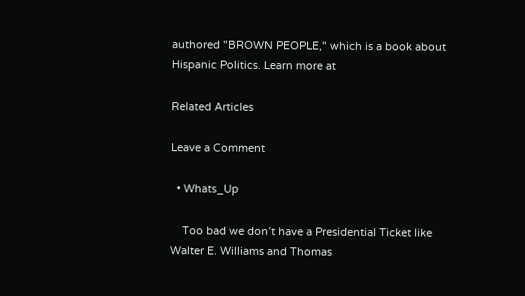authored "BROWN PEOPLE," which is a book about Hispanic Politics. Learn more at

Related Articles

Leave a Comment

  • Whats_Up

    Too bad we don’t have a Presidential Ticket like Walter E. Williams and Thomas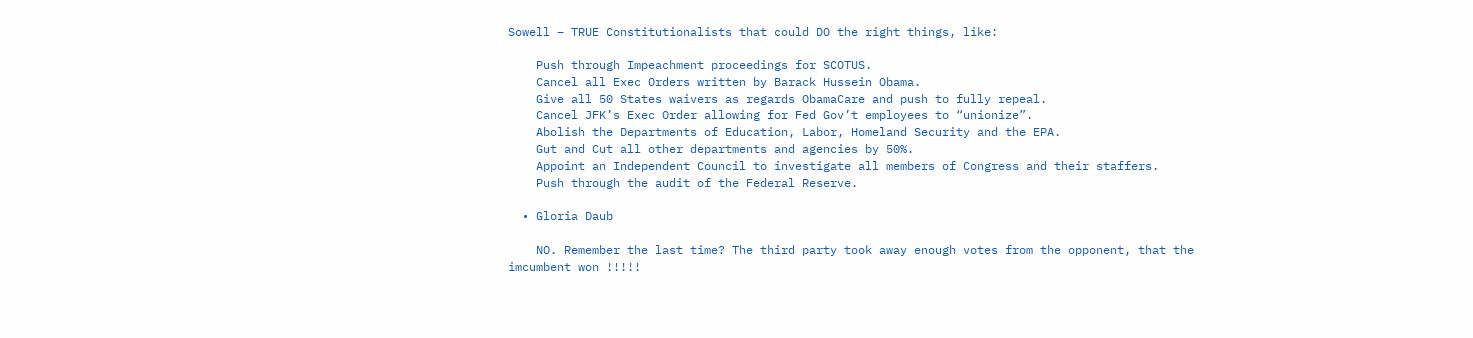Sowell – TRUE Constitutionalists that could DO the right things, like:

    Push through Impeachment proceedings for SCOTUS.
    Cancel all Exec Orders written by Barack Hussein Obama.
    Give all 50 States waivers as regards ObamaCare and push to fully repeal.
    Cancel JFK’s Exec Order allowing for Fed Gov’t employees to “unionize”.
    Abolish the Departments of Education, Labor, Homeland Security and the EPA.
    Gut and Cut all other departments and agencies by 50%.
    Appoint an Independent Council to investigate all members of Congress and their staffers.
    Push through the audit of the Federal Reserve.

  • Gloria Daub

    NO. Remember the last time? The third party took away enough votes from the opponent, that the imcumbent won !!!!!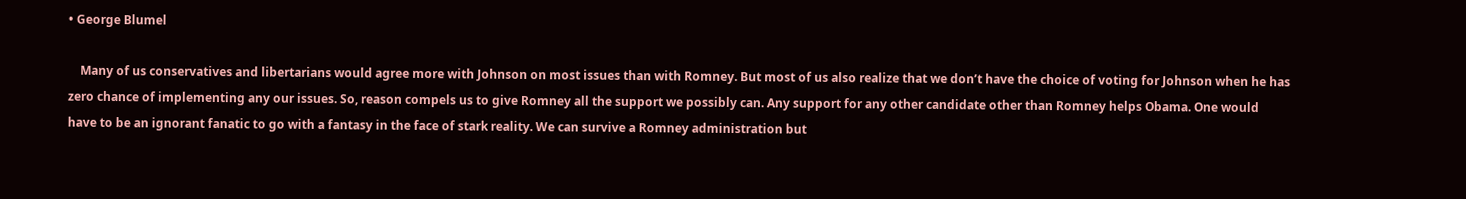• George Blumel

    Many of us conservatives and libertarians would agree more with Johnson on most issues than with Romney. But most of us also realize that we don’t have the choice of voting for Johnson when he has zero chance of implementing any our issues. So, reason compels us to give Romney all the support we possibly can. Any support for any other candidate other than Romney helps Obama. One would have to be an ignorant fanatic to go with a fantasy in the face of stark reality. We can survive a Romney administration but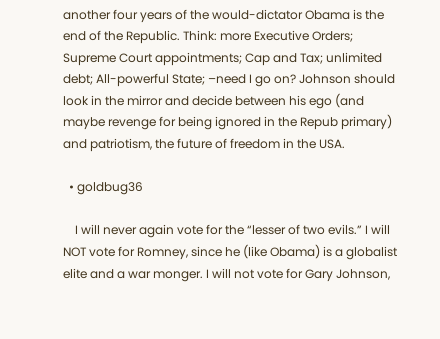another four years of the would-dictator Obama is the end of the Republic. Think: more Executive Orders; Supreme Court appointments; Cap and Tax; unlimited debt; All-powerful State; –need I go on? Johnson should look in the mirror and decide between his ego (and maybe revenge for being ignored in the Repub primary) and patriotism, the future of freedom in the USA.

  • goldbug36

    I will never again vote for the “lesser of two evils.” I will NOT vote for Romney, since he (like Obama) is a globalist elite and a war monger. I will not vote for Gary Johnson,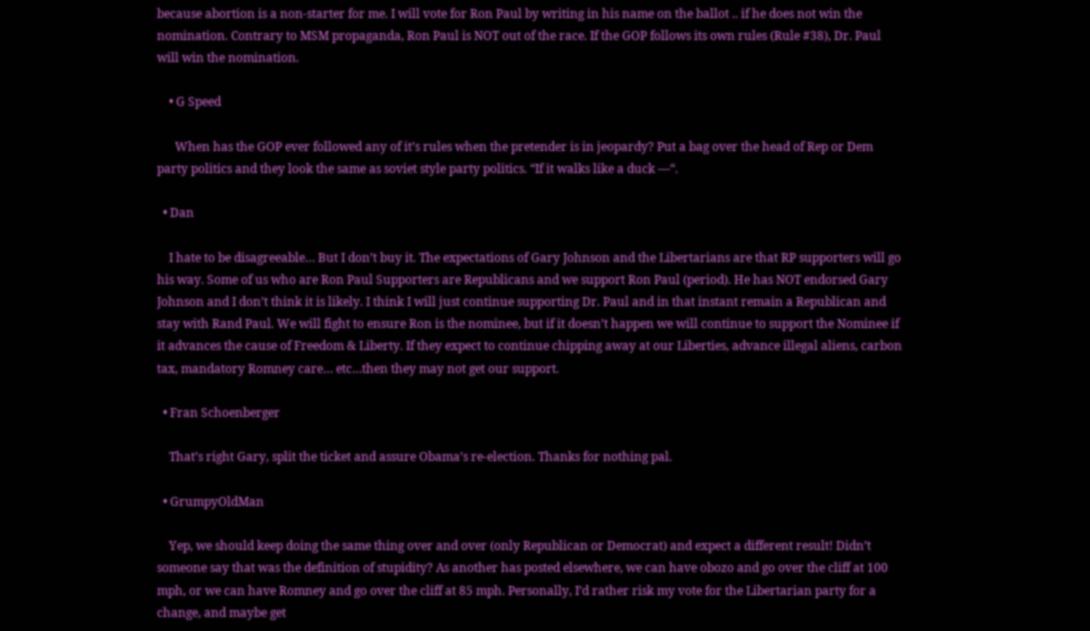because abortion is a non-starter for me. I will vote for Ron Paul by writing in his name on the ballot .. if he does not win the nomination. Contrary to MSM propaganda, Ron Paul is NOT out of the race. If the GOP follows its own rules (Rule #38), Dr. Paul will win the nomination.

    • G Speed

      When has the GOP ever followed any of it’s rules when the pretender is in jeopardy? Put a bag over the head of Rep or Dem party politics and they look the same as soviet style party politics. “If it walks like a duck —“.

  • Dan

    I hate to be disagreeable… But I don’t buy it. The expectations of Gary Johnson and the Libertarians are that RP supporters will go his way. Some of us who are Ron Paul Supporters are Republicans and we support Ron Paul (period). He has NOT endorsed Gary Johnson and I don’t think it is likely. I think I will just continue supporting Dr. Paul and in that instant remain a Republican and stay with Rand Paul. We will fight to ensure Ron is the nominee, but if it doesn’t happen we will continue to support the Nominee if it advances the cause of Freedom & Liberty. If they expect to continue chipping away at our Liberties, advance illegal aliens, carbon tax, mandatory Romney care… etc…then they may not get our support.

  • Fran Schoenberger

    That’s right Gary, split the ticket and assure Obama’s re-election. Thanks for nothing pal.

  • GrumpyOldMan

    Yep, we should keep doing the same thing over and over (only Republican or Democrat) and expect a different result! Didn’t someone say that was the definition of stupidity? As another has posted elsewhere, we can have obozo and go over the cliff at 100 mph, or we can have Romney and go over the cliff at 85 mph. Personally, I’d rather risk my vote for the Libertarian party for a change, and maybe get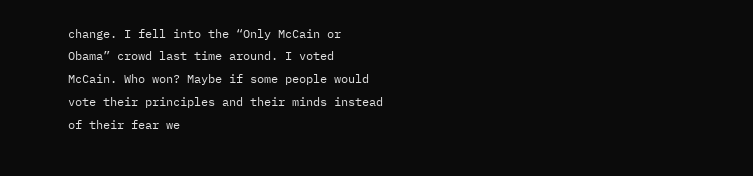change. I fell into the “Only McCain or Obama” crowd last time around. I voted McCain. Who won? Maybe if some people would vote their principles and their minds instead of their fear we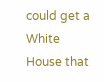could get a White House that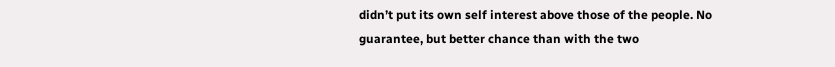didn’t put its own self interest above those of the people. No guarantee, but better chance than with the two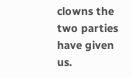clowns the two parties have given us.